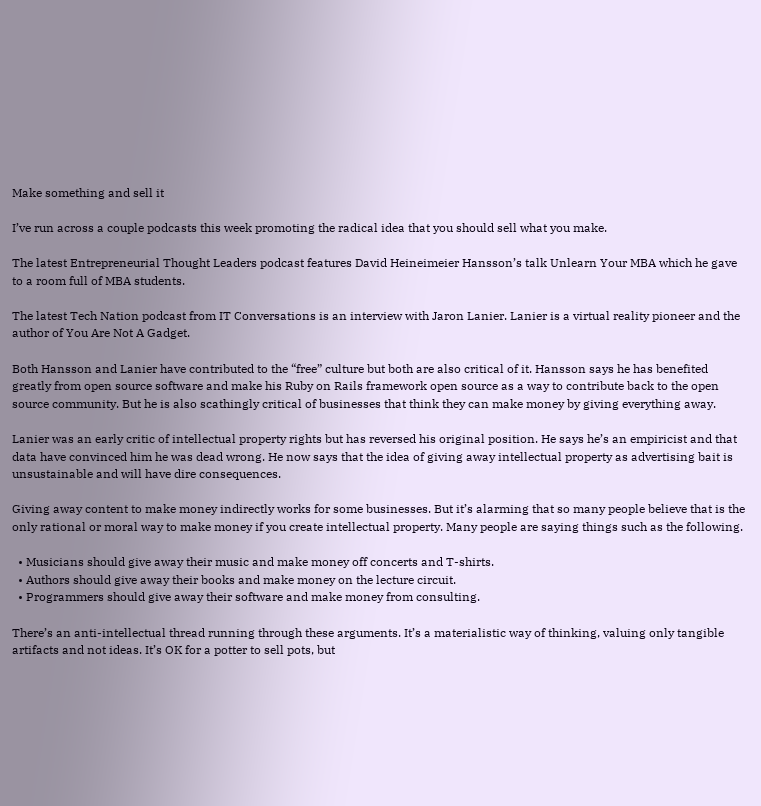Make something and sell it

I’ve run across a couple podcasts this week promoting the radical idea that you should sell what you make.

The latest Entrepreneurial Thought Leaders podcast features David Heineimeier Hansson’s talk Unlearn Your MBA which he gave to a room full of MBA students.

The latest Tech Nation podcast from IT Conversations is an interview with Jaron Lanier. Lanier is a virtual reality pioneer and the author of You Are Not A Gadget.

Both Hansson and Lanier have contributed to the “free” culture but both are also critical of it. Hansson says he has benefited greatly from open source software and make his Ruby on Rails framework open source as a way to contribute back to the open source community. But he is also scathingly critical of businesses that think they can make money by giving everything away.

Lanier was an early critic of intellectual property rights but has reversed his original position. He says he’s an empiricist and that data have convinced him he was dead wrong. He now says that the idea of giving away intellectual property as advertising bait is unsustainable and will have dire consequences.

Giving away content to make money indirectly works for some businesses. But it’s alarming that so many people believe that is the only rational or moral way to make money if you create intellectual property. Many people are saying things such as the following.

  • Musicians should give away their music and make money off concerts and T-shirts.
  • Authors should give away their books and make money on the lecture circuit.
  • Programmers should give away their software and make money from consulting.

There’s an anti-intellectual thread running through these arguments. It’s a materialistic way of thinking, valuing only tangible artifacts and not ideas. It’s OK for a potter to sell pots, but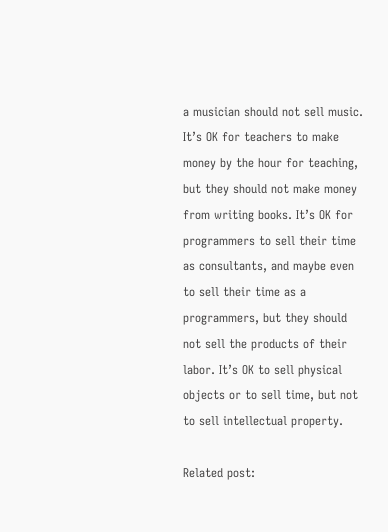a musician should not sell music. It’s OK for teachers to make money by the hour for teaching, but they should not make money from writing books. It’s OK for programmers to sell their time as consultants, and maybe even to sell their time as a programmers, but they should not sell the products of their labor. It’s OK to sell physical objects or to sell time, but not to sell intellectual property.

Related post: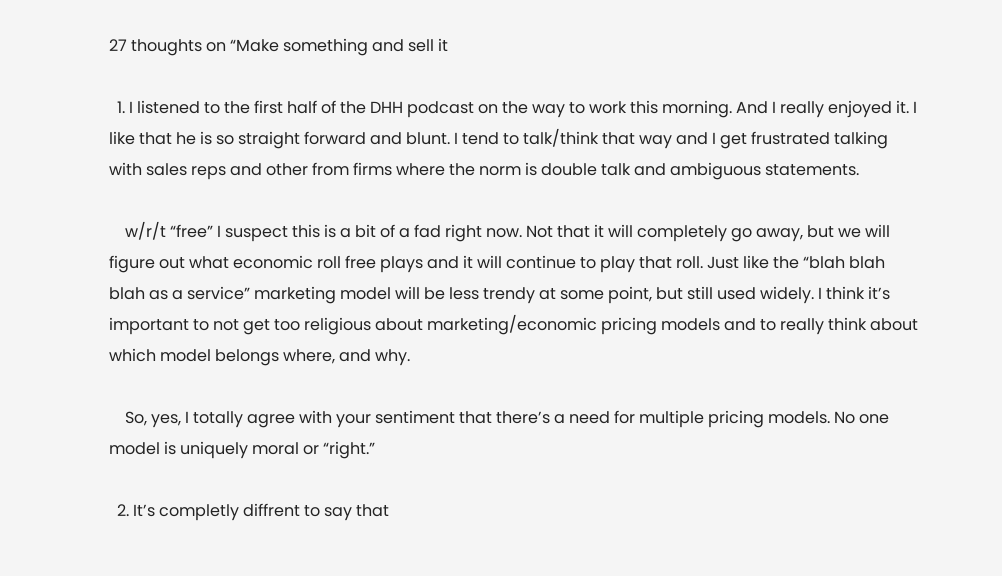27 thoughts on “Make something and sell it

  1. I listened to the first half of the DHH podcast on the way to work this morning. And I really enjoyed it. I like that he is so straight forward and blunt. I tend to talk/think that way and I get frustrated talking with sales reps and other from firms where the norm is double talk and ambiguous statements.

    w/r/t “free” I suspect this is a bit of a fad right now. Not that it will completely go away, but we will figure out what economic roll free plays and it will continue to play that roll. Just like the “blah blah blah as a service” marketing model will be less trendy at some point, but still used widely. I think it’s important to not get too religious about marketing/economic pricing models and to really think about which model belongs where, and why.

    So, yes, I totally agree with your sentiment that there’s a need for multiple pricing models. No one model is uniquely moral or “right.”

  2. It’s completly diffrent to say that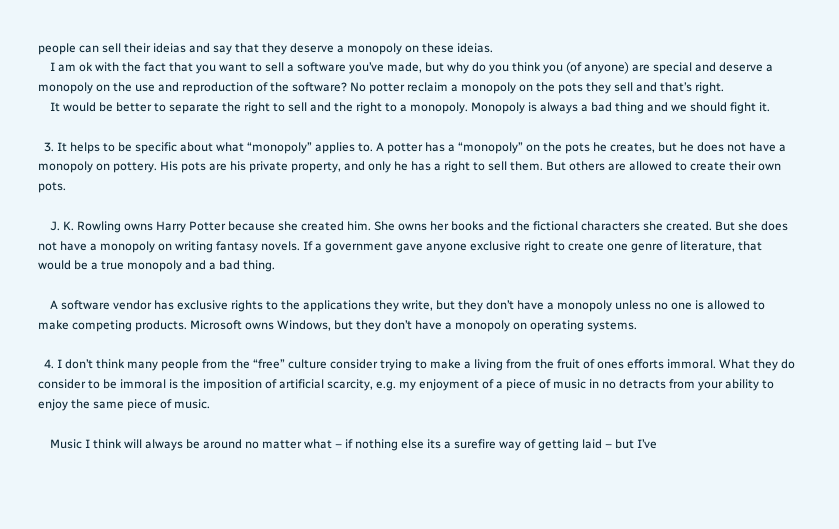people can sell their ideias and say that they deserve a monopoly on these ideias.
    I am ok with the fact that you want to sell a software you’ve made, but why do you think you (of anyone) are special and deserve a monopoly on the use and reproduction of the software? No potter reclaim a monopoly on the pots they sell and that’s right.
    It would be better to separate the right to sell and the right to a monopoly. Monopoly is always a bad thing and we should fight it.

  3. It helps to be specific about what “monopoly” applies to. A potter has a “monopoly” on the pots he creates, but he does not have a monopoly on pottery. His pots are his private property, and only he has a right to sell them. But others are allowed to create their own pots.

    J. K. Rowling owns Harry Potter because she created him. She owns her books and the fictional characters she created. But she does not have a monopoly on writing fantasy novels. If a government gave anyone exclusive right to create one genre of literature, that would be a true monopoly and a bad thing.

    A software vendor has exclusive rights to the applications they write, but they don’t have a monopoly unless no one is allowed to make competing products. Microsoft owns Windows, but they don’t have a monopoly on operating systems.

  4. I don’t think many people from the “free” culture consider trying to make a living from the fruit of ones efforts immoral. What they do consider to be immoral is the imposition of artificial scarcity, e.g. my enjoyment of a piece of music in no detracts from your ability to enjoy the same piece of music.

    Music I think will always be around no matter what – if nothing else its a surefire way of getting laid – but I’ve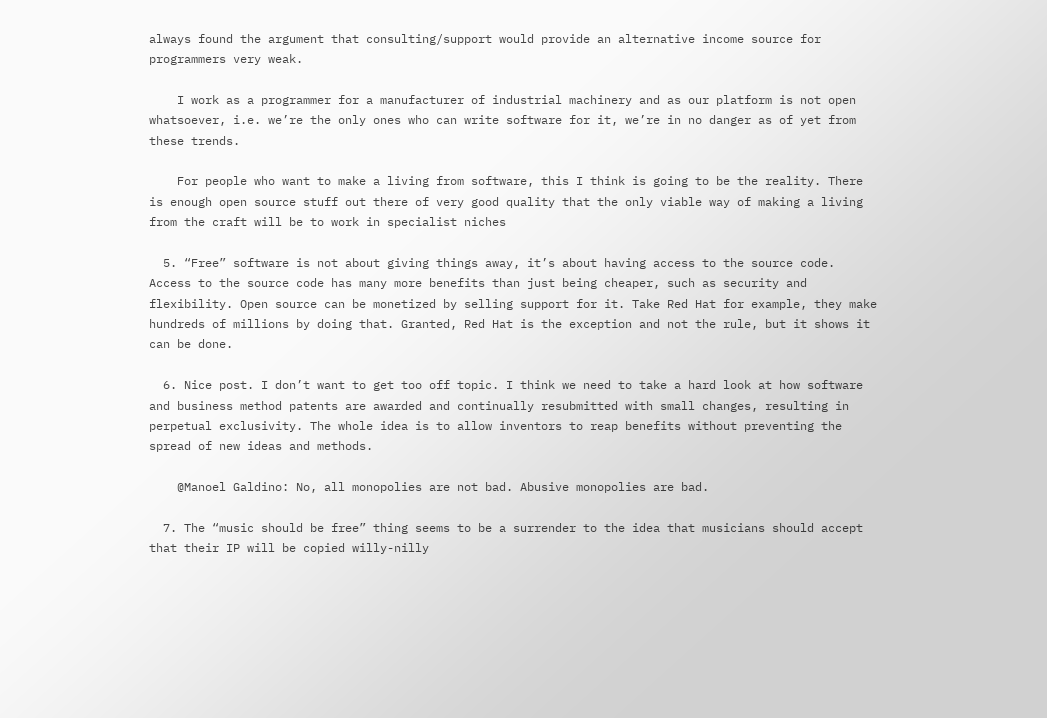always found the argument that consulting/support would provide an alternative income source for programmers very weak.

    I work as a programmer for a manufacturer of industrial machinery and as our platform is not open whatsoever, i.e. we’re the only ones who can write software for it, we’re in no danger as of yet from these trends.

    For people who want to make a living from software, this I think is going to be the reality. There is enough open source stuff out there of very good quality that the only viable way of making a living from the craft will be to work in specialist niches

  5. “Free” software is not about giving things away, it’s about having access to the source code. Access to the source code has many more benefits than just being cheaper, such as security and flexibility. Open source can be monetized by selling support for it. Take Red Hat for example, they make hundreds of millions by doing that. Granted, Red Hat is the exception and not the rule, but it shows it can be done.

  6. Nice post. I don’t want to get too off topic. I think we need to take a hard look at how software and business method patents are awarded and continually resubmitted with small changes, resulting in perpetual exclusivity. The whole idea is to allow inventors to reap benefits without preventing the spread of new ideas and methods.

    @Manoel Galdino: No, all monopolies are not bad. Abusive monopolies are bad.

  7. The “music should be free” thing seems to be a surrender to the idea that musicians should accept that their IP will be copied willy-nilly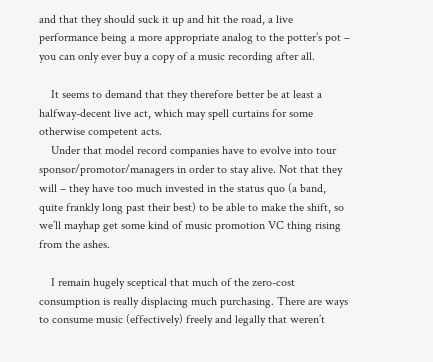and that they should suck it up and hit the road, a live performance being a more appropriate analog to the potter’s pot – you can only ever buy a copy of a music recording after all.

    It seems to demand that they therefore better be at least a halfway-decent live act, which may spell curtains for some otherwise competent acts.
    Under that model record companies have to evolve into tour sponsor/promotor/managers in order to stay alive. Not that they will – they have too much invested in the status quo (a band, quite frankly long past their best) to be able to make the shift, so we’ll mayhap get some kind of music promotion VC thing rising from the ashes.

    I remain hugely sceptical that much of the zero-cost consumption is really displacing much purchasing. There are ways to consume music (effectively) freely and legally that weren’t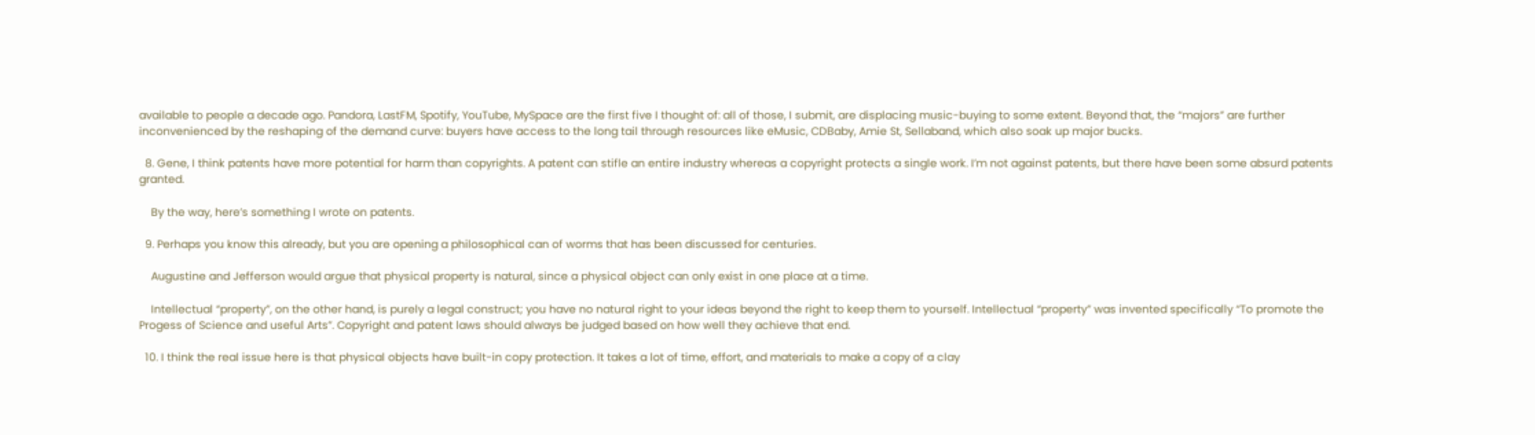available to people a decade ago. Pandora, LastFM, Spotify, YouTube, MySpace are the first five I thought of: all of those, I submit, are displacing music-buying to some extent. Beyond that, the “majors” are further inconvenienced by the reshaping of the demand curve: buyers have access to the long tail through resources like eMusic, CDBaby, Amie St, Sellaband, which also soak up major bucks.

  8. Gene, I think patents have more potential for harm than copyrights. A patent can stifle an entire industry whereas a copyright protects a single work. I’m not against patents, but there have been some absurd patents granted.

    By the way, here’s something I wrote on patents.

  9. Perhaps you know this already, but you are opening a philosophical can of worms that has been discussed for centuries.

    Augustine and Jefferson would argue that physical property is natural, since a physical object can only exist in one place at a time.

    Intellectual “property”, on the other hand, is purely a legal construct; you have no natural right to your ideas beyond the right to keep them to yourself. Intellectual “property” was invented specifically “To promote the Progess of Science and useful Arts”. Copyright and patent laws should always be judged based on how well they achieve that end.

  10. I think the real issue here is that physical objects have built-in copy protection. It takes a lot of time, effort, and materials to make a copy of a clay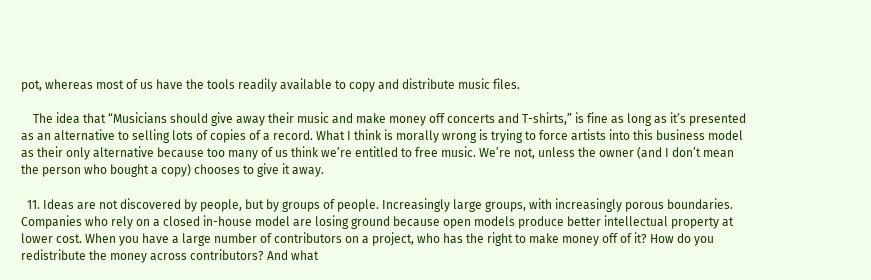pot, whereas most of us have the tools readily available to copy and distribute music files.

    The idea that “Musicians should give away their music and make money off concerts and T-shirts,” is fine as long as it’s presented as an alternative to selling lots of copies of a record. What I think is morally wrong is trying to force artists into this business model as their only alternative because too many of us think we’re entitled to free music. We’re not, unless the owner (and I don’t mean the person who bought a copy) chooses to give it away.

  11. Ideas are not discovered by people, but by groups of people. Increasingly large groups, with increasingly porous boundaries. Companies who rely on a closed in-house model are losing ground because open models produce better intellectual property at lower cost. When you have a large number of contributors on a project, who has the right to make money off of it? How do you redistribute the money across contributors? And what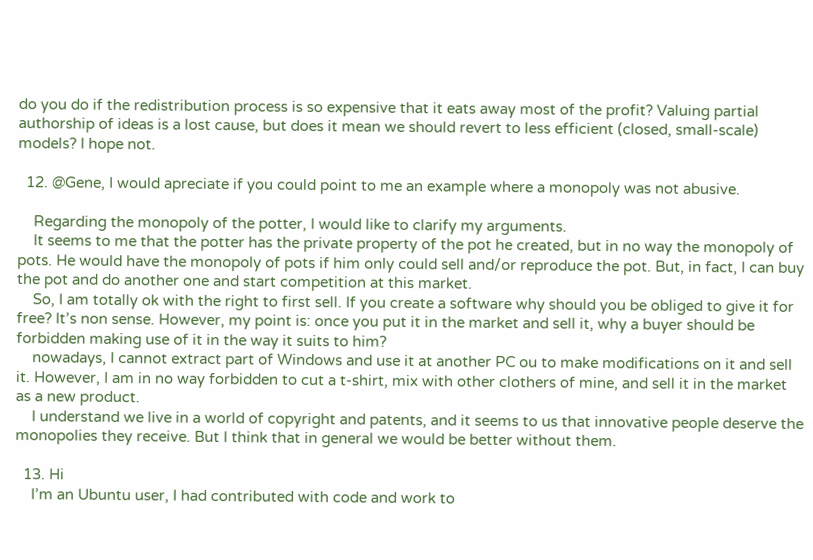do you do if the redistribution process is so expensive that it eats away most of the profit? Valuing partial authorship of ideas is a lost cause, but does it mean we should revert to less efficient (closed, small-scale) models? I hope not.

  12. @Gene, I would apreciate if you could point to me an example where a monopoly was not abusive.

    Regarding the monopoly of the potter, I would like to clarify my arguments.
    It seems to me that the potter has the private property of the pot he created, but in no way the monopoly of pots. He would have the monopoly of pots if him only could sell and/or reproduce the pot. But, in fact, I can buy the pot and do another one and start competition at this market.
    So, I am totally ok with the right to first sell. If you create a software why should you be obliged to give it for free? It’s non sense. However, my point is: once you put it in the market and sell it, why a buyer should be forbidden making use of it in the way it suits to him?
    nowadays, I cannot extract part of Windows and use it at another PC ou to make modifications on it and sell it. However, I am in no way forbidden to cut a t-shirt, mix with other clothers of mine, and sell it in the market as a new product.
    I understand we live in a world of copyright and patents, and it seems to us that innovative people deserve the monopolies they receive. But I think that in general we would be better without them.

  13. Hi
    I’m an Ubuntu user, I had contributed with code and work to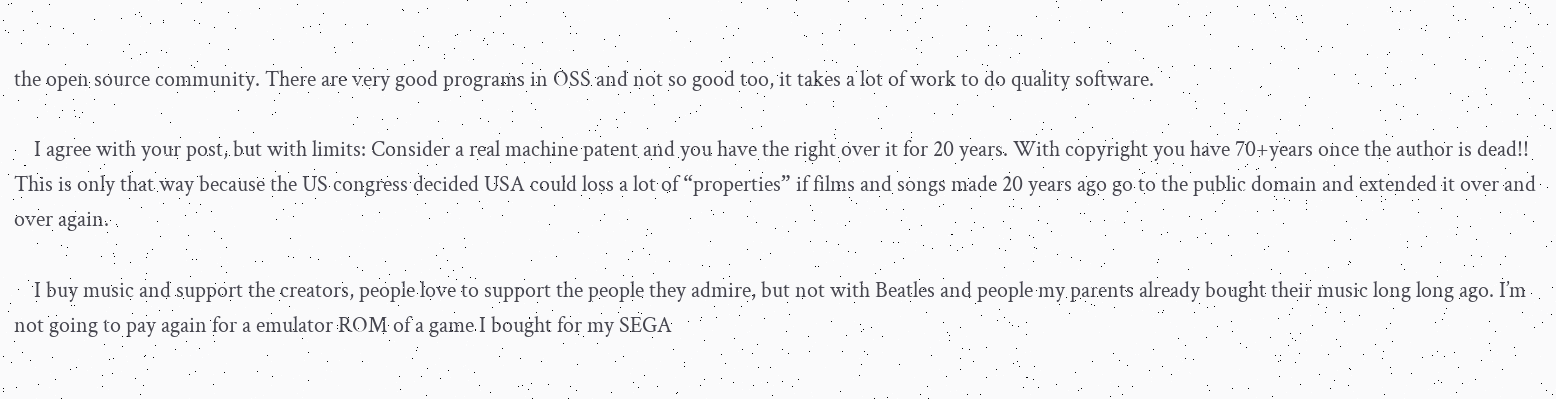the open source community. There are very good programs in OSS and not so good too, it takes a lot of work to do quality software.

    I agree with your post, but with limits: Consider a real machine patent and you have the right over it for 20 years. With copyright you have 70+years once the author is dead!! This is only that way because the US congress decided USA could loss a lot of “properties” if films and songs made 20 years ago go to the public domain and extended it over and over again.

    I buy music and support the creators, people love to support the people they admire, but not with Beatles and people my parents already bought their music long long ago. I’m not going to pay again for a emulator ROM of a game I bought for my SEGA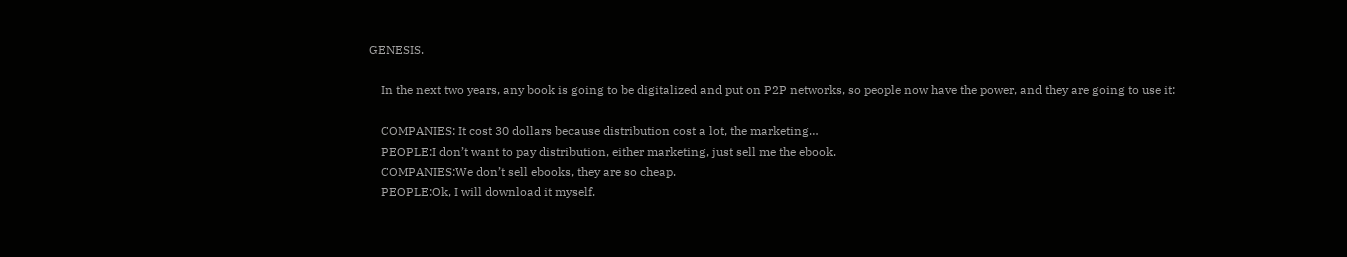GENESIS.

    In the next two years, any book is going to be digitalized and put on P2P networks, so people now have the power, and they are going to use it:

    COMPANIES: It cost 30 dollars because distribution cost a lot, the marketing…
    PEOPLE:I don’t want to pay distribution, either marketing, just sell me the ebook.
    COMPANIES:We don’t sell ebooks, they are so cheap.
    PEOPLE:Ok, I will download it myself.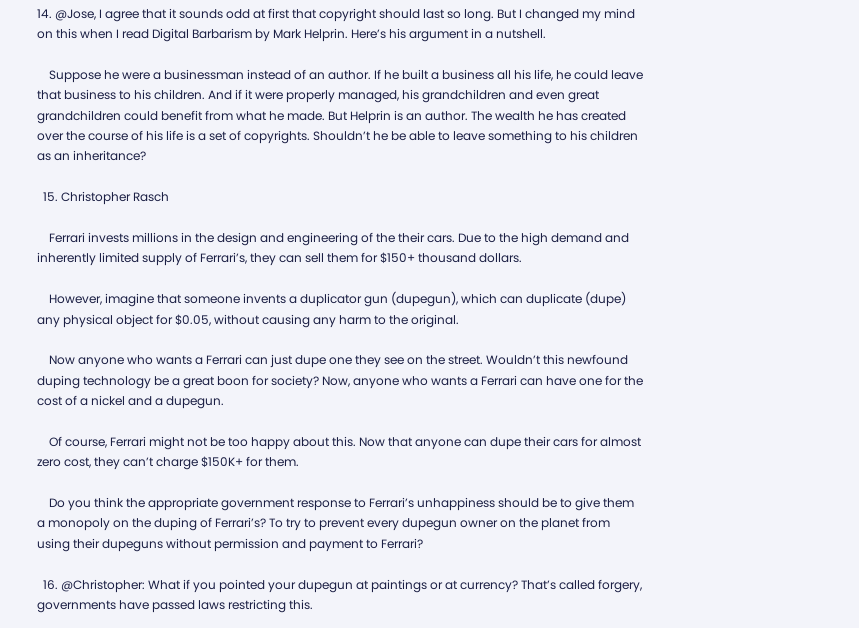14. @Jose, I agree that it sounds odd at first that copyright should last so long. But I changed my mind on this when I read Digital Barbarism by Mark Helprin. Here’s his argument in a nutshell.

    Suppose he were a businessman instead of an author. If he built a business all his life, he could leave that business to his children. And if it were properly managed, his grandchildren and even great grandchildren could benefit from what he made. But Helprin is an author. The wealth he has created over the course of his life is a set of copyrights. Shouldn’t he be able to leave something to his children as an inheritance?

  15. Christopher Rasch

    Ferrari invests millions in the design and engineering of the their cars. Due to the high demand and inherently limited supply of Ferrari’s, they can sell them for $150+ thousand dollars.

    However, imagine that someone invents a duplicator gun (dupegun), which can duplicate (dupe) any physical object for $0.05, without causing any harm to the original.

    Now anyone who wants a Ferrari can just dupe one they see on the street. Wouldn’t this newfound duping technology be a great boon for society? Now, anyone who wants a Ferrari can have one for the cost of a nickel and a dupegun.

    Of course, Ferrari might not be too happy about this. Now that anyone can dupe their cars for almost zero cost, they can’t charge $150K+ for them.

    Do you think the appropriate government response to Ferrari’s unhappiness should be to give them a monopoly on the duping of Ferrari’s? To try to prevent every dupegun owner on the planet from using their dupeguns without permission and payment to Ferrari?

  16. @Christopher: What if you pointed your dupegun at paintings or at currency? That’s called forgery, governments have passed laws restricting this.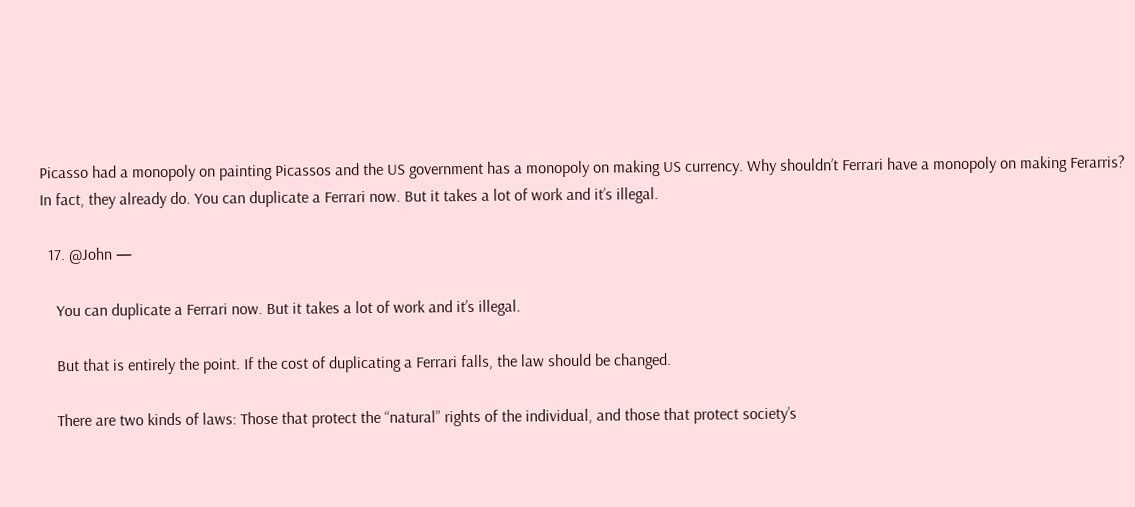Picasso had a monopoly on painting Picassos and the US government has a monopoly on making US currency. Why shouldn’t Ferrari have a monopoly on making Ferarris? In fact, they already do. You can duplicate a Ferrari now. But it takes a lot of work and it’s illegal.

  17. @John —

    You can duplicate a Ferrari now. But it takes a lot of work and it’s illegal.

    But that is entirely the point. If the cost of duplicating a Ferrari falls, the law should be changed.

    There are two kinds of laws: Those that protect the “natural” rights of the individual, and those that protect society’s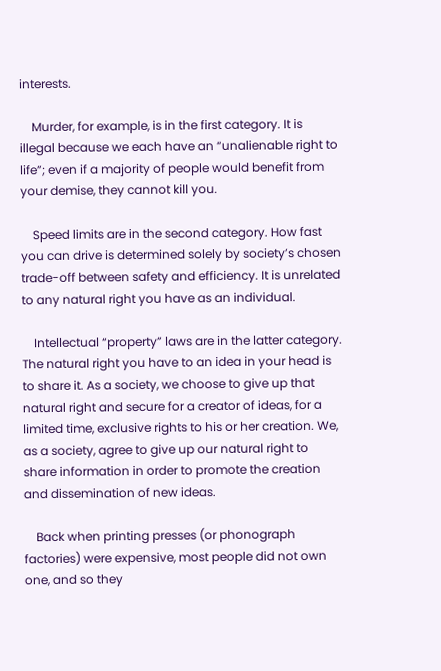interests.

    Murder, for example, is in the first category. It is illegal because we each have an “unalienable right to life”; even if a majority of people would benefit from your demise, they cannot kill you.

    Speed limits are in the second category. How fast you can drive is determined solely by society’s chosen trade-off between safety and efficiency. It is unrelated to any natural right you have as an individual.

    Intellectual “property” laws are in the latter category. The natural right you have to an idea in your head is to share it. As a society, we choose to give up that natural right and secure for a creator of ideas, for a limited time, exclusive rights to his or her creation. We, as a society, agree to give up our natural right to share information in order to promote the creation and dissemination of new ideas.

    Back when printing presses (or phonograph factories) were expensive, most people did not own one, and so they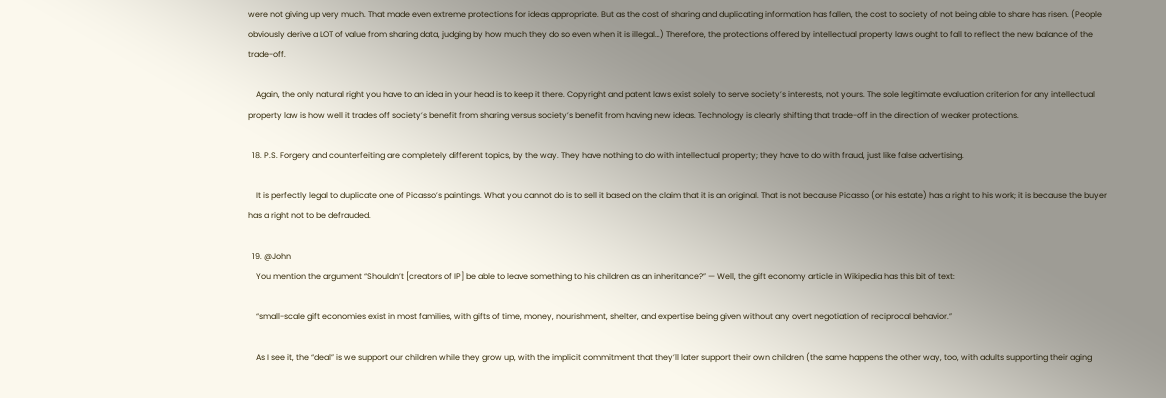were not giving up very much. That made even extreme protections for ideas appropriate. But as the cost of sharing and duplicating information has fallen, the cost to society of not being able to share has risen. (People obviously derive a LOT of value from sharing data, judging by how much they do so even when it is illegal…) Therefore, the protections offered by intellectual property laws ought to fall to reflect the new balance of the trade-off.

    Again, the only natural right you have to an idea in your head is to keep it there. Copyright and patent laws exist solely to serve society’s interests, not yours. The sole legitimate evaluation criterion for any intellectual property law is how well it trades off society’s benefit from sharing versus society’s benefit from having new ideas. Technology is clearly shifting that trade-off in the direction of weaker protections.

  18. P.S. Forgery and counterfeiting are completely different topics, by the way. They have nothing to do with intellectual property; they have to do with fraud, just like false advertising.

    It is perfectly legal to duplicate one of Picasso’s paintings. What you cannot do is to sell it based on the claim that it is an original. That is not because Picasso (or his estate) has a right to his work; it is because the buyer has a right not to be defrauded.

  19. @John
    You mention the argument “Shouldn’t [creators of IP] be able to leave something to his children as an inheritance?” — Well, the gift economy article in Wikipedia has this bit of text:

    “small-scale gift economies exist in most families, with gifts of time, money, nourishment, shelter, and expertise being given without any overt negotiation of reciprocal behavior.”

    As I see it, the “deal” is we support our children while they grow up, with the implicit commitment that they’ll later support their own children (the same happens the other way, too, with adults supporting their aging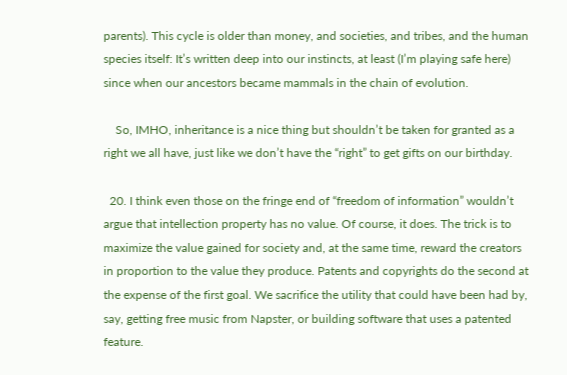parents). This cycle is older than money, and societies, and tribes, and the human species itself: It’s written deep into our instincts, at least (I’m playing safe here) since when our ancestors became mammals in the chain of evolution.

    So, IMHO, inheritance is a nice thing but shouldn’t be taken for granted as a right we all have, just like we don’t have the “right” to get gifts on our birthday.

  20. I think even those on the fringe end of “freedom of information” wouldn’t argue that intellection property has no value. Of course, it does. The trick is to maximize the value gained for society and, at the same time, reward the creators in proportion to the value they produce. Patents and copyrights do the second at the expense of the first goal. We sacrifice the utility that could have been had by, say, getting free music from Napster, or building software that uses a patented feature.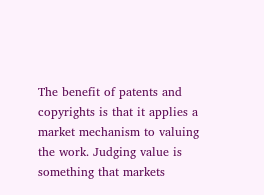The benefit of patents and copyrights is that it applies a market mechanism to valuing the work. Judging value is something that markets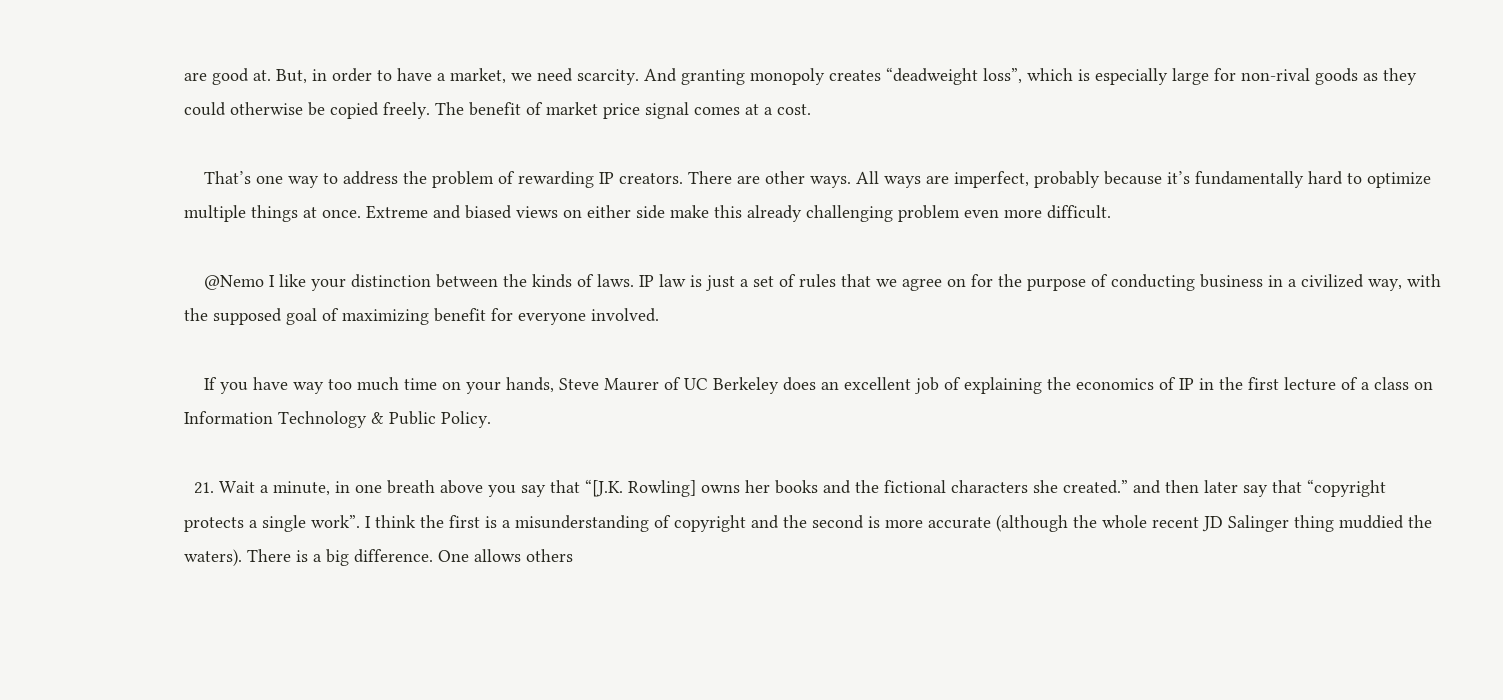are good at. But, in order to have a market, we need scarcity. And granting monopoly creates “deadweight loss”, which is especially large for non-rival goods as they could otherwise be copied freely. The benefit of market price signal comes at a cost.

    That’s one way to address the problem of rewarding IP creators. There are other ways. All ways are imperfect, probably because it’s fundamentally hard to optimize multiple things at once. Extreme and biased views on either side make this already challenging problem even more difficult.

    @Nemo I like your distinction between the kinds of laws. IP law is just a set of rules that we agree on for the purpose of conducting business in a civilized way, with the supposed goal of maximizing benefit for everyone involved.

    If you have way too much time on your hands, Steve Maurer of UC Berkeley does an excellent job of explaining the economics of IP in the first lecture of a class on Information Technology & Public Policy.

  21. Wait a minute, in one breath above you say that “[J.K. Rowling] owns her books and the fictional characters she created.” and then later say that “copyright protects a single work”. I think the first is a misunderstanding of copyright and the second is more accurate (although the whole recent JD Salinger thing muddied the waters). There is a big difference. One allows others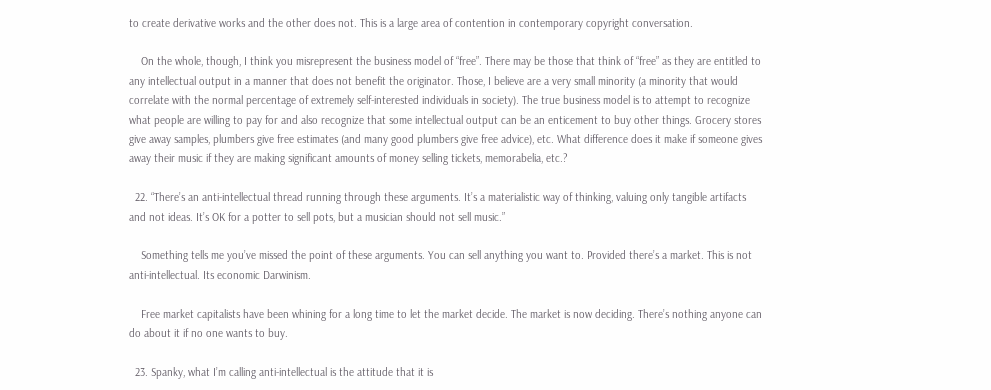to create derivative works and the other does not. This is a large area of contention in contemporary copyright conversation.

    On the whole, though, I think you misrepresent the business model of “free”. There may be those that think of “free” as they are entitled to any intellectual output in a manner that does not benefit the originator. Those, I believe are a very small minority (a minority that would correlate with the normal percentage of extremely self-interested individuals in society). The true business model is to attempt to recognize what people are willing to pay for and also recognize that some intellectual output can be an enticement to buy other things. Grocery stores give away samples, plumbers give free estimates (and many good plumbers give free advice), etc. What difference does it make if someone gives away their music if they are making significant amounts of money selling tickets, memorabelia, etc.?

  22. “There’s an anti-intellectual thread running through these arguments. It’s a materialistic way of thinking, valuing only tangible artifacts and not ideas. It’s OK for a potter to sell pots, but a musician should not sell music.”

    Something tells me you’ve missed the point of these arguments. You can sell anything you want to. Provided there’s a market. This is not anti-intellectual. Its economic Darwinism.

    Free market capitalists have been whining for a long time to let the market decide. The market is now deciding. There’s nothing anyone can do about it if no one wants to buy.

  23. Spanky, what I’m calling anti-intellectual is the attitude that it is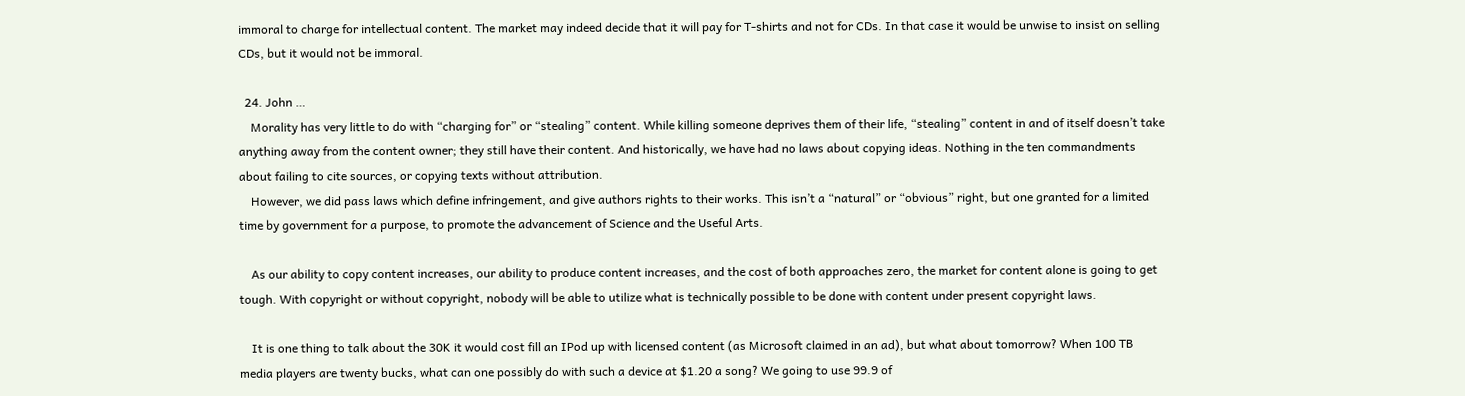immoral to charge for intellectual content. The market may indeed decide that it will pay for T-shirts and not for CDs. In that case it would be unwise to insist on selling CDs, but it would not be immoral.

  24. John …
    Morality has very little to do with “charging for” or “stealing” content. While killing someone deprives them of their life, “stealing” content in and of itself doesn’t take anything away from the content owner; they still have their content. And historically, we have had no laws about copying ideas. Nothing in the ten commandments about failing to cite sources, or copying texts without attribution.
    However, we did pass laws which define infringement, and give authors rights to their works. This isn’t a “natural” or “obvious” right, but one granted for a limited time by government for a purpose, to promote the advancement of Science and the Useful Arts.

    As our ability to copy content increases, our ability to produce content increases, and the cost of both approaches zero, the market for content alone is going to get tough. With copyright or without copyright, nobody will be able to utilize what is technically possible to be done with content under present copyright laws.

    It is one thing to talk about the 30K it would cost fill an IPod up with licensed content (as Microsoft claimed in an ad), but what about tomorrow? When 100 TB media players are twenty bucks, what can one possibly do with such a device at $1.20 a song? We going to use 99.9 of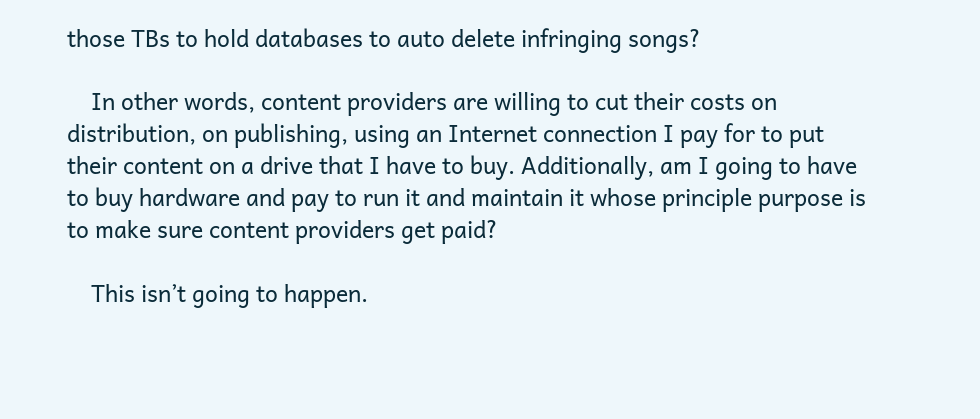those TBs to hold databases to auto delete infringing songs?

    In other words, content providers are willing to cut their costs on distribution, on publishing, using an Internet connection I pay for to put their content on a drive that I have to buy. Additionally, am I going to have to buy hardware and pay to run it and maintain it whose principle purpose is to make sure content providers get paid?

    This isn’t going to happen.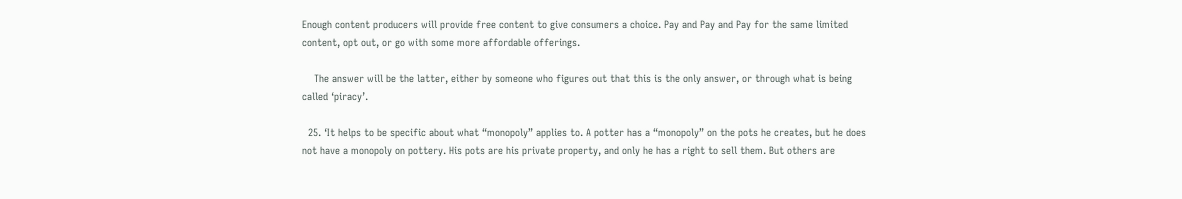Enough content producers will provide free content to give consumers a choice. Pay and Pay and Pay for the same limited content, opt out, or go with some more affordable offerings.

    The answer will be the latter, either by someone who figures out that this is the only answer, or through what is being called ‘piracy’.

  25. ‘It helps to be specific about what “monopoly” applies to. A potter has a “monopoly” on the pots he creates, but he does not have a monopoly on pottery. His pots are his private property, and only he has a right to sell them. But others are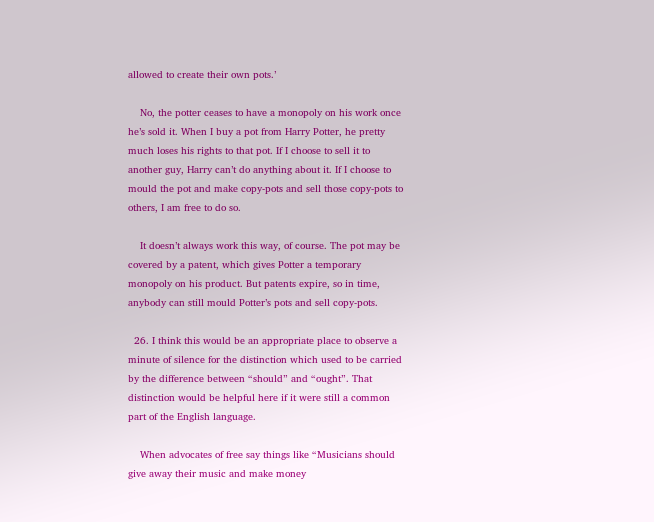allowed to create their own pots.’

    No, the potter ceases to have a monopoly on his work once he’s sold it. When I buy a pot from Harry Potter, he pretty much loses his rights to that pot. If I choose to sell it to another guy, Harry can’t do anything about it. If I choose to mould the pot and make copy-pots and sell those copy-pots to others, I am free to do so.

    It doesn’t always work this way, of course. The pot may be covered by a patent, which gives Potter a temporary monopoly on his product. But patents expire, so in time, anybody can still mould Potter’s pots and sell copy-pots.

  26. I think this would be an appropriate place to observe a minute of silence for the distinction which used to be carried by the difference between “should” and “ought”. That distinction would be helpful here if it were still a common part of the English language.

    When advocates of free say things like “Musicians should give away their music and make money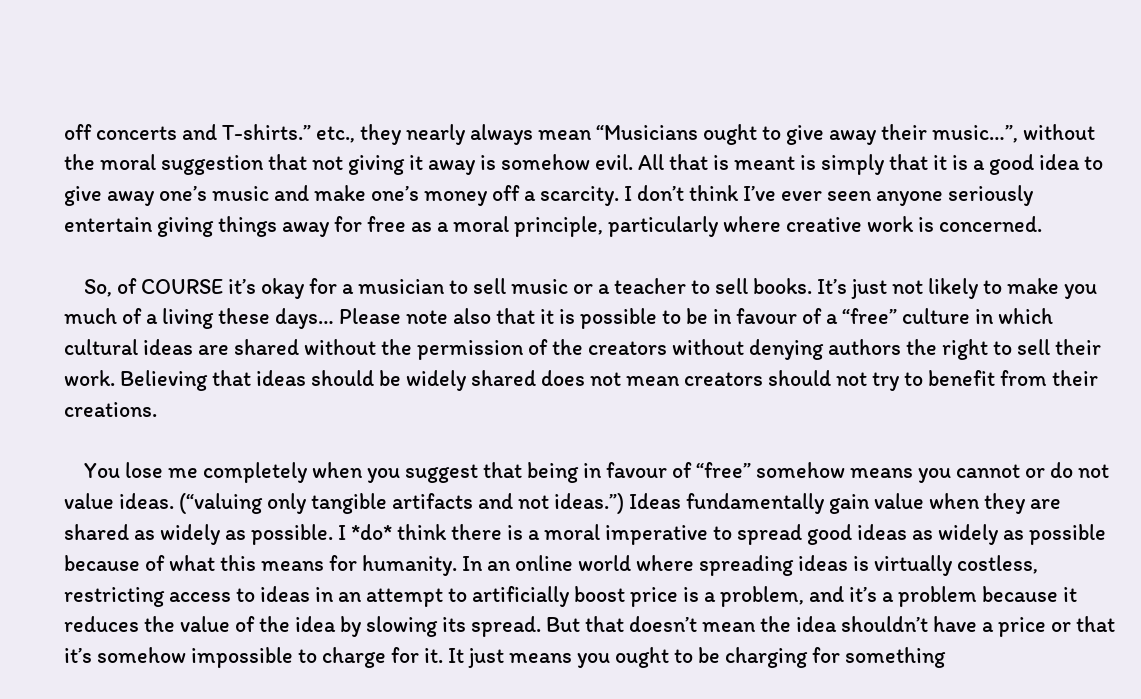off concerts and T-shirts.” etc., they nearly always mean “Musicians ought to give away their music…”, without the moral suggestion that not giving it away is somehow evil. All that is meant is simply that it is a good idea to give away one’s music and make one’s money off a scarcity. I don’t think I’ve ever seen anyone seriously entertain giving things away for free as a moral principle, particularly where creative work is concerned.

    So, of COURSE it’s okay for a musician to sell music or a teacher to sell books. It’s just not likely to make you much of a living these days… Please note also that it is possible to be in favour of a “free” culture in which cultural ideas are shared without the permission of the creators without denying authors the right to sell their work. Believing that ideas should be widely shared does not mean creators should not try to benefit from their creations.

    You lose me completely when you suggest that being in favour of “free” somehow means you cannot or do not value ideas. (“valuing only tangible artifacts and not ideas.”) Ideas fundamentally gain value when they are shared as widely as possible. I *do* think there is a moral imperative to spread good ideas as widely as possible because of what this means for humanity. In an online world where spreading ideas is virtually costless, restricting access to ideas in an attempt to artificially boost price is a problem, and it’s a problem because it reduces the value of the idea by slowing its spread. But that doesn’t mean the idea shouldn’t have a price or that it’s somehow impossible to charge for it. It just means you ought to be charging for something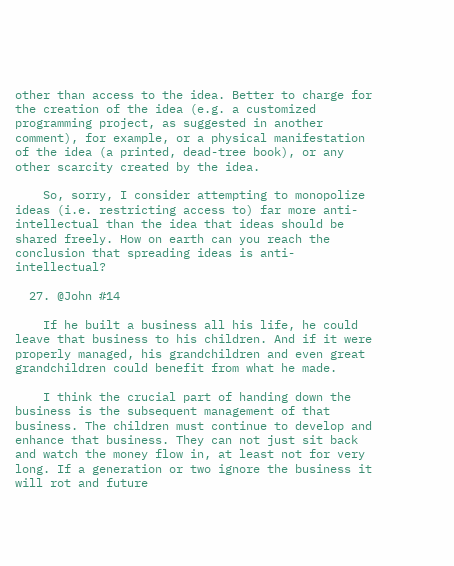other than access to the idea. Better to charge for the creation of the idea (e.g. a customized programming project, as suggested in another comment), for example, or a physical manifestation of the idea (a printed, dead-tree book), or any other scarcity created by the idea.

    So, sorry, I consider attempting to monopolize ideas (i.e. restricting access to) far more anti-intellectual than the idea that ideas should be shared freely. How on earth can you reach the conclusion that spreading ideas is anti-intellectual?

  27. @John #14

    If he built a business all his life, he could leave that business to his children. And if it were properly managed, his grandchildren and even great grandchildren could benefit from what he made.

    I think the crucial part of handing down the business is the subsequent management of that business. The children must continue to develop and enhance that business. They can not just sit back and watch the money flow in, at least not for very long. If a generation or two ignore the business it will rot and future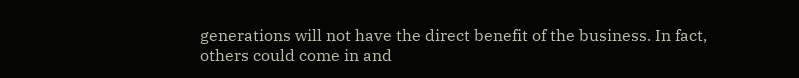generations will not have the direct benefit of the business. In fact, others could come in and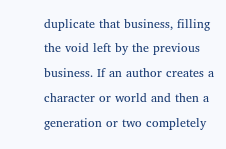duplicate that business, filling the void left by the previous business. If an author creates a character or world and then a generation or two completely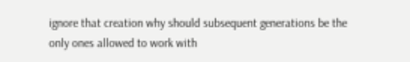ignore that creation why should subsequent generations be the only ones allowed to work with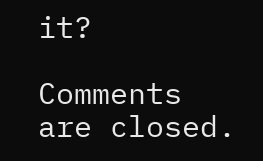it?

Comments are closed.